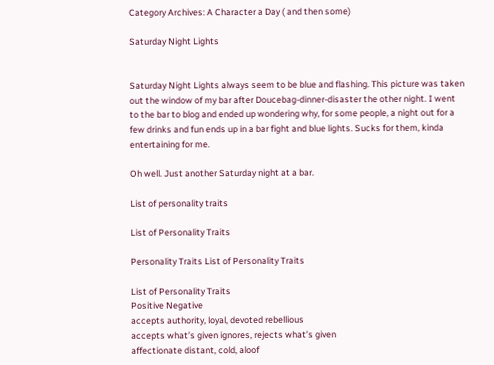Category Archives: A Character a Day ( and then some)

Saturday Night Lights


Saturday Night Lights always seem to be blue and flashing. This picture was taken out the window of my bar after Doucebag-dinner-disaster the other night. I went to the bar to blog and ended up wondering why, for some people, a night out for a few drinks and fun ends up in a bar fight and blue lights. Sucks for them, kinda entertaining for me.

Oh well. Just another Saturday night at a bar.

List of personality traits

List of Personality Traits

Personality Traits List of Personality Traits

List of Personality Traits
Positive Negative
accepts authority, loyal, devoted rebellious
accepts what’s given ignores, rejects what’s given
affectionate distant, cold, aloof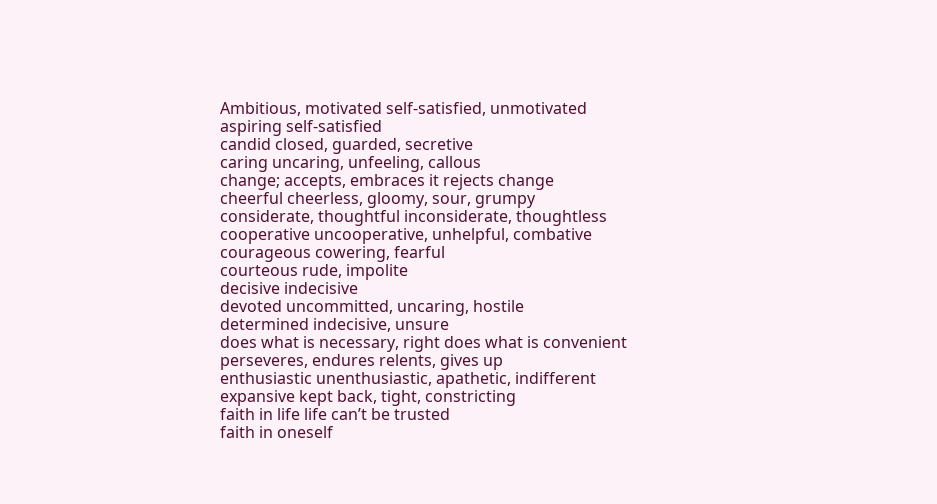Ambitious, motivated self-satisfied, unmotivated
aspiring self-satisfied
candid closed, guarded, secretive
caring uncaring, unfeeling, callous
change; accepts, embraces it rejects change
cheerful cheerless, gloomy, sour, grumpy
considerate, thoughtful inconsiderate, thoughtless
cooperative uncooperative, unhelpful, combative
courageous cowering, fearful
courteous rude, impolite
decisive indecisive
devoted uncommitted, uncaring, hostile
determined indecisive, unsure
does what is necessary, right does what is convenient
perseveres, endures relents, gives up
enthusiastic unenthusiastic, apathetic, indifferent
expansive kept back, tight, constricting
faith in life life can’t be trusted
faith in oneself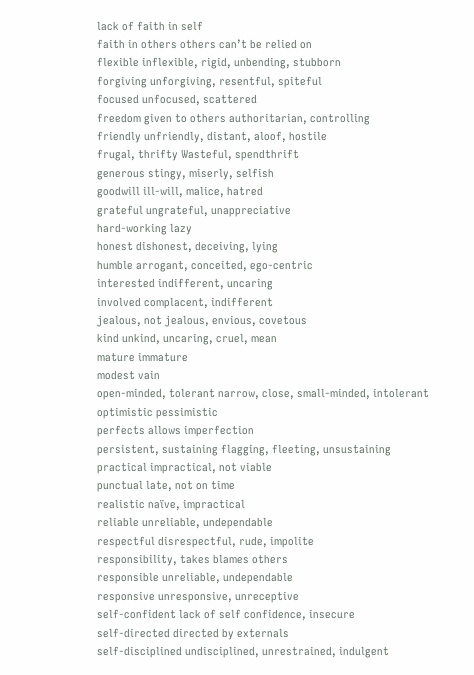lack of faith in self
faith in others others can’t be relied on
flexible inflexible, rigid, unbending, stubborn
forgiving unforgiving, resentful, spiteful
focused unfocused, scattered
freedom given to others authoritarian, controlling
friendly unfriendly, distant, aloof, hostile
frugal, thrifty Wasteful, spendthrift
generous stingy, miserly, selfish
goodwill ill-will, malice, hatred
grateful ungrateful, unappreciative
hard-working lazy
honest dishonest, deceiving, lying
humble arrogant, conceited, ego-centric
interested indifferent, uncaring
involved complacent, indifferent
jealous, not jealous, envious, covetous
kind unkind, uncaring, cruel, mean
mature immature
modest vain
open-minded, tolerant narrow, close, small-minded, intolerant
optimistic pessimistic
perfects allows imperfection
persistent, sustaining flagging, fleeting, unsustaining
practical impractical, not viable
punctual late, not on time
realistic naïve, impractical
reliable unreliable, undependable
respectful disrespectful, rude, impolite
responsibility, takes blames others
responsible unreliable, undependable
responsive unresponsive, unreceptive
self-confident lack of self confidence, insecure
self-directed directed by externals
self-disciplined undisciplined, unrestrained, indulgent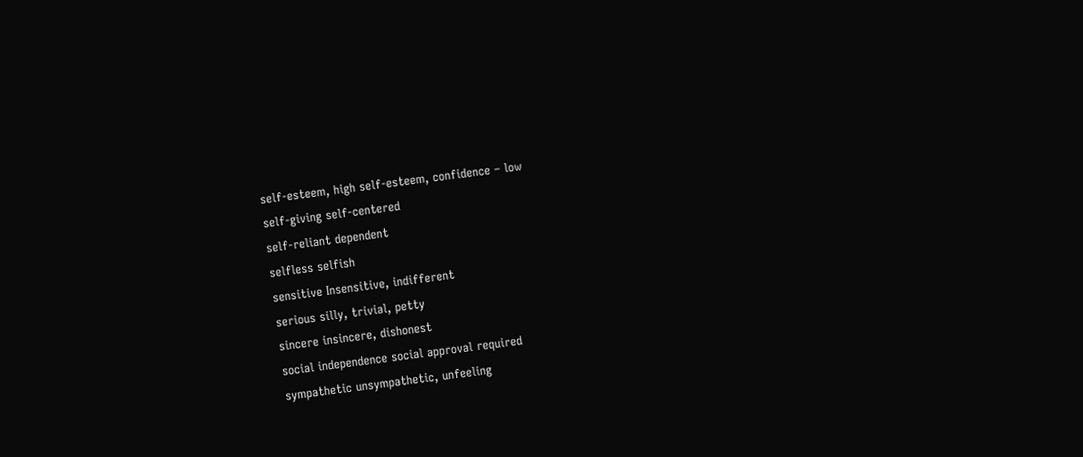self-esteem, high self-esteem, confidence – low
self-giving self-centered
self-reliant dependent
selfless selfish
sensitive Insensitive, indifferent
serious silly, trivial, petty
sincere insincere, dishonest
social independence social approval required
sympathetic unsympathetic, unfeeling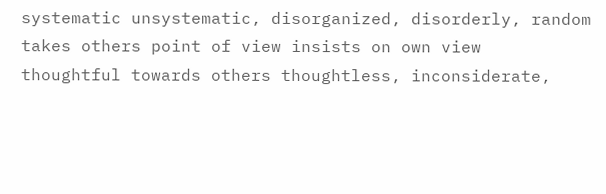systematic unsystematic, disorganized, disorderly, random
takes others point of view insists on own view
thoughtful towards others thoughtless, inconsiderate,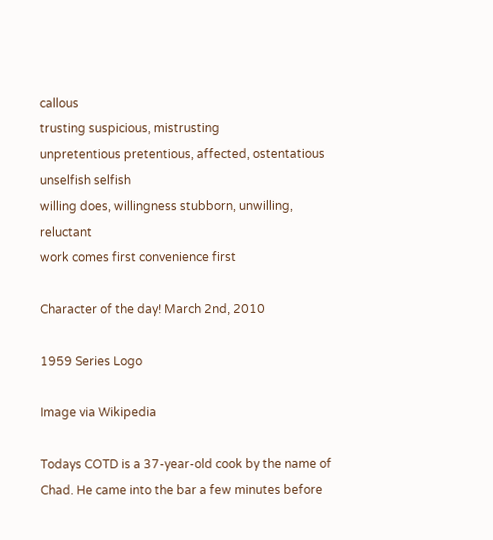callous
trusting suspicious, mistrusting
unpretentious pretentious, affected, ostentatious
unselfish selfish
willing does, willingness stubborn, unwilling, reluctant
work comes first convenience first

Character of the day! March 2nd, 2010

1959 Series Logo

Image via Wikipedia

Todays COTD is a 37-year-old cook by the name of Chad. He came into the bar a few minutes before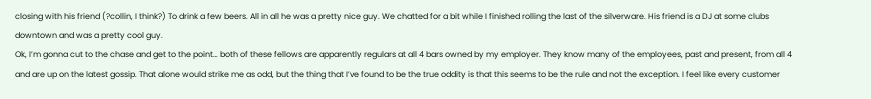closing with his friend (?collin, I think?) To drink a few beers. All in all he was a pretty nice guy. We chatted for a bit while I finished rolling the last of the silverware. His friend is a DJ at some clubs downtown and was a pretty cool guy.
Ok, I’m gonna cut to the chase and get to the point… both of these fellows are apparently regulars at all 4 bars owned by my employer. They know many of the employees, past and present, from all 4 and are up on the latest gossip. That alone would strike me as odd, but the thing that I’ve found to be the true oddity is that this seems to be the rule and not the exception. I feel like every customer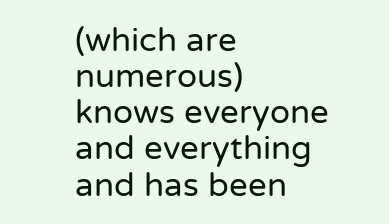(which are numerous) knows everyone and everything and has been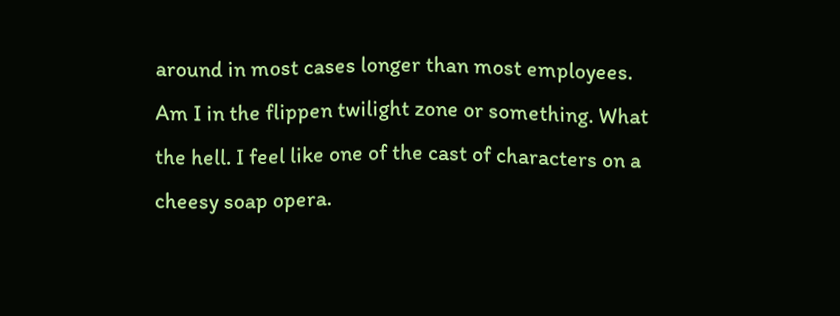around in most cases longer than most employees. Am I in the flippen twilight zone or something. What the hell. I feel like one of the cast of characters on a cheesy soap opera.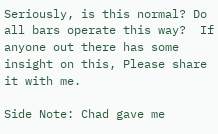Seriously, is this normal? Do all bars operate this way?  If anyone out there has some insight on this, Please share it with me.

Side Note: Chad gave me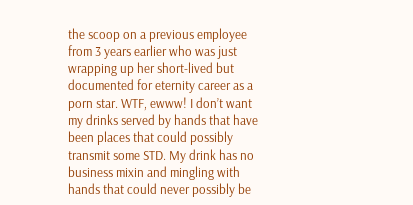the scoop on a previous employee from 3 years earlier who was just wrapping up her short-lived but documented for eternity career as a porn star. WTF, ewww! I don’t want my drinks served by hands that have been places that could possibly transmit some STD. My drink has no business mixin and mingling with hands that could never possibly be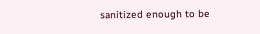sanitized enough to be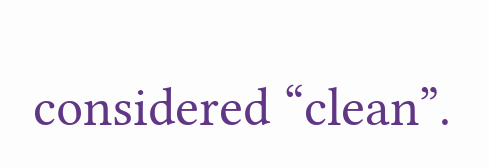considered “clean”.